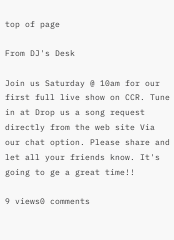top of page

From DJ's Desk

Join us Saturday @ 10am for our first full live show on CCR. Tune in at Drop us a song request directly from the web site Via our chat option. Please share and let all your friends know. It's going to ge a great time!!

9 views0 comments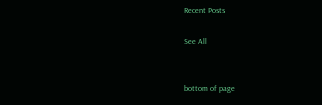Recent Posts

See All


bottom of page